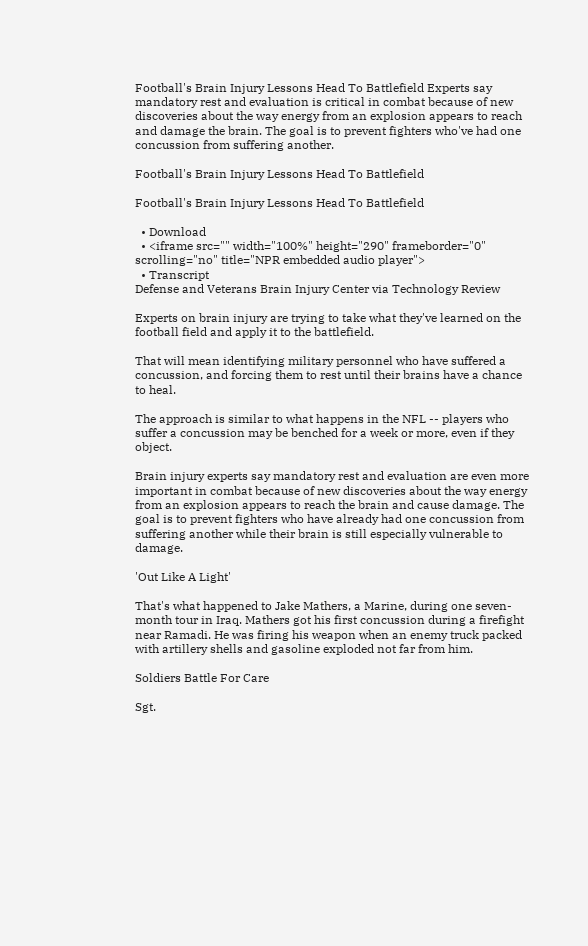Football's Brain Injury Lessons Head To Battlefield Experts say mandatory rest and evaluation is critical in combat because of new discoveries about the way energy from an explosion appears to reach and damage the brain. The goal is to prevent fighters who've had one concussion from suffering another.

Football's Brain Injury Lessons Head To Battlefield

Football's Brain Injury Lessons Head To Battlefield

  • Download
  • <iframe src="" width="100%" height="290" frameborder="0" scrolling="no" title="NPR embedded audio player">
  • Transcript
Defense and Veterans Brain Injury Center via Technology Review

Experts on brain injury are trying to take what they've learned on the football field and apply it to the battlefield.

That will mean identifying military personnel who have suffered a concussion, and forcing them to rest until their brains have a chance to heal.

The approach is similar to what happens in the NFL -- players who suffer a concussion may be benched for a week or more, even if they object.

Brain injury experts say mandatory rest and evaluation are even more important in combat because of new discoveries about the way energy from an explosion appears to reach the brain and cause damage. The goal is to prevent fighters who have already had one concussion from suffering another while their brain is still especially vulnerable to damage.

'Out Like A Light'

That's what happened to Jake Mathers, a Marine, during one seven-month tour in Iraq. Mathers got his first concussion during a firefight near Ramadi. He was firing his weapon when an enemy truck packed with artillery shells and gasoline exploded not far from him.

Soldiers Battle For Care

Sgt.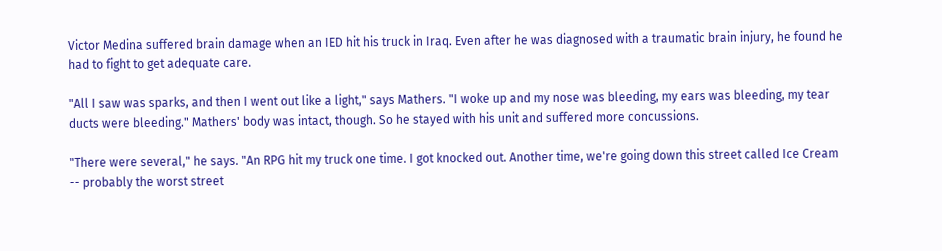Victor Medina suffered brain damage when an IED hit his truck in Iraq. Even after he was diagnosed with a traumatic brain injury, he found he had to fight to get adequate care.

"All I saw was sparks, and then I went out like a light," says Mathers. "I woke up and my nose was bleeding, my ears was bleeding, my tear ducts were bleeding." Mathers' body was intact, though. So he stayed with his unit and suffered more concussions.

"There were several," he says. "An RPG hit my truck one time. I got knocked out. Another time, we're going down this street called Ice Cream -- probably the worst street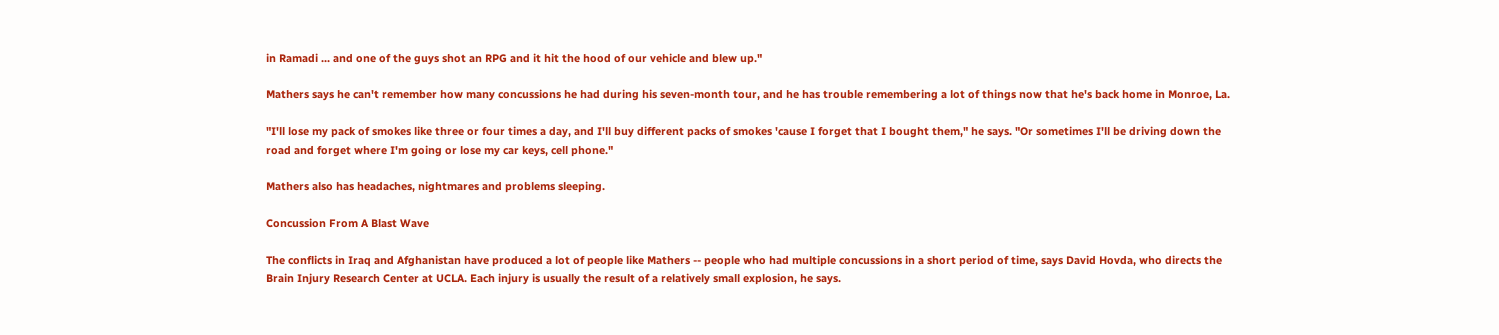in Ramadi ... and one of the guys shot an RPG and it hit the hood of our vehicle and blew up."

Mathers says he can't remember how many concussions he had during his seven-month tour, and he has trouble remembering a lot of things now that he's back home in Monroe, La.

"I'll lose my pack of smokes like three or four times a day, and I'll buy different packs of smokes 'cause I forget that I bought them," he says. "Or sometimes I'll be driving down the road and forget where I'm going or lose my car keys, cell phone."

Mathers also has headaches, nightmares and problems sleeping.

Concussion From A Blast Wave

The conflicts in Iraq and Afghanistan have produced a lot of people like Mathers -- people who had multiple concussions in a short period of time, says David Hovda, who directs the Brain Injury Research Center at UCLA. Each injury is usually the result of a relatively small explosion, he says.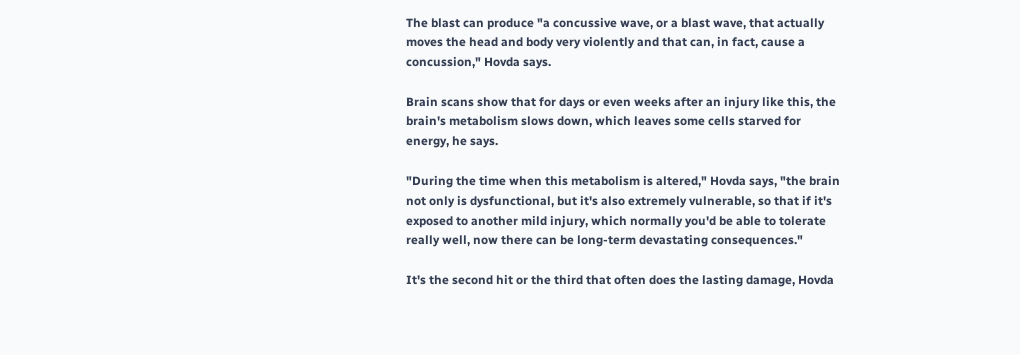The blast can produce "a concussive wave, or a blast wave, that actually moves the head and body very violently and that can, in fact, cause a concussion," Hovda says.

Brain scans show that for days or even weeks after an injury like this, the brain's metabolism slows down, which leaves some cells starved for energy, he says.

"During the time when this metabolism is altered," Hovda says, "the brain not only is dysfunctional, but it's also extremely vulnerable, so that if it's exposed to another mild injury, which normally you'd be able to tolerate really well, now there can be long-term devastating consequences."

It's the second hit or the third that often does the lasting damage, Hovda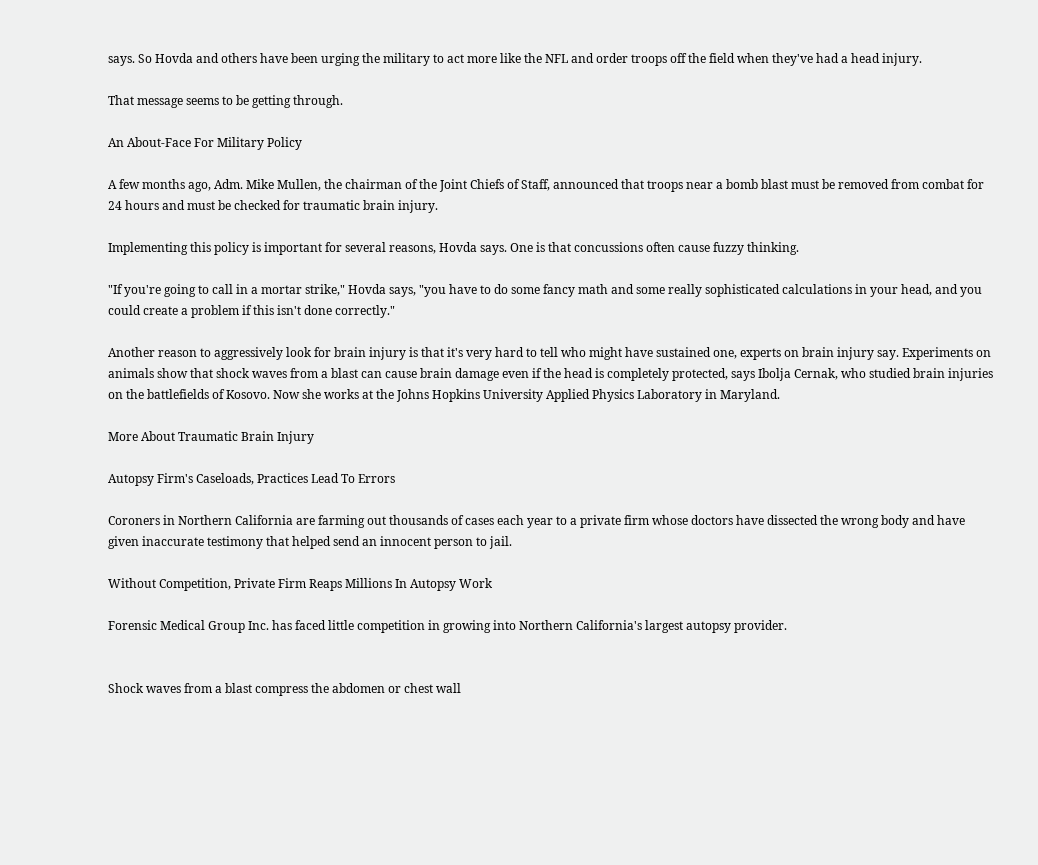says. So Hovda and others have been urging the military to act more like the NFL and order troops off the field when they've had a head injury.

That message seems to be getting through.

An About-Face For Military Policy

A few months ago, Adm. Mike Mullen, the chairman of the Joint Chiefs of Staff, announced that troops near a bomb blast must be removed from combat for 24 hours and must be checked for traumatic brain injury.

Implementing this policy is important for several reasons, Hovda says. One is that concussions often cause fuzzy thinking.

"If you're going to call in a mortar strike," Hovda says, "you have to do some fancy math and some really sophisticated calculations in your head, and you could create a problem if this isn't done correctly."

Another reason to aggressively look for brain injury is that it's very hard to tell who might have sustained one, experts on brain injury say. Experiments on animals show that shock waves from a blast can cause brain damage even if the head is completely protected, says Ibolja Cernak, who studied brain injuries on the battlefields of Kosovo. Now she works at the Johns Hopkins University Applied Physics Laboratory in Maryland.

More About Traumatic Brain Injury

Autopsy Firm's Caseloads, Practices Lead To Errors

Coroners in Northern California are farming out thousands of cases each year to a private firm whose doctors have dissected the wrong body and have given inaccurate testimony that helped send an innocent person to jail.

Without Competition, Private Firm Reaps Millions In Autopsy Work

Forensic Medical Group Inc. has faced little competition in growing into Northern California's largest autopsy provider.


Shock waves from a blast compress the abdomen or chest wall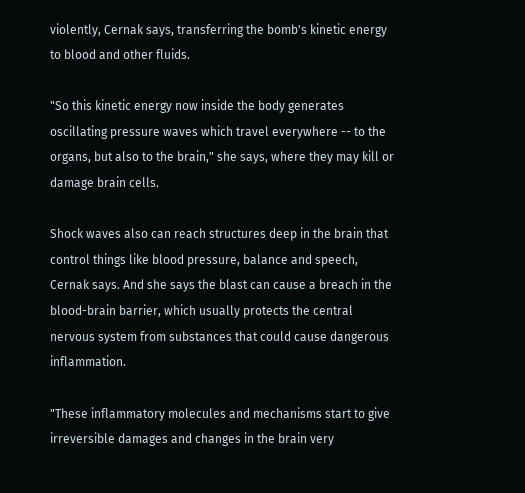violently, Cernak says, transferring the bomb's kinetic energy to blood and other fluids.

"So this kinetic energy now inside the body generates oscillating pressure waves which travel everywhere -- to the organs, but also to the brain," she says, where they may kill or damage brain cells.

Shock waves also can reach structures deep in the brain that control things like blood pressure, balance and speech, Cernak says. And she says the blast can cause a breach in the blood-brain barrier, which usually protects the central nervous system from substances that could cause dangerous inflammation.

"These inflammatory molecules and mechanisms start to give irreversible damages and changes in the brain very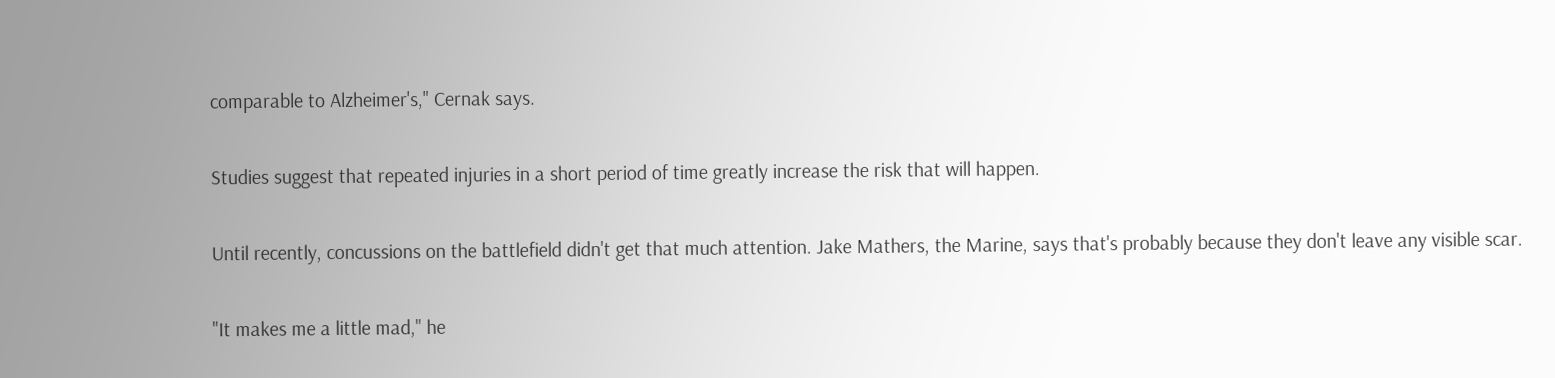comparable to Alzheimer's," Cernak says.

Studies suggest that repeated injuries in a short period of time greatly increase the risk that will happen.

Until recently, concussions on the battlefield didn't get that much attention. Jake Mathers, the Marine, says that's probably because they don't leave any visible scar.

"It makes me a little mad," he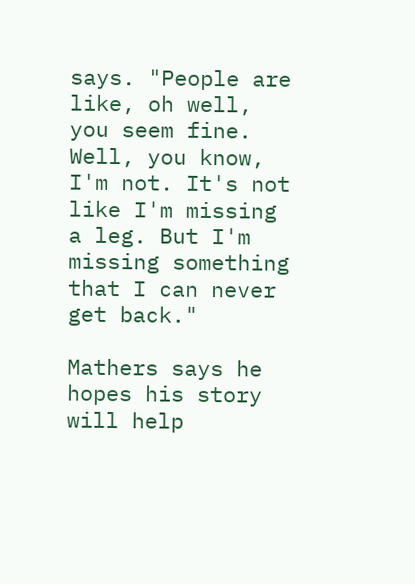says. "People are like, oh well, you seem fine. Well, you know, I'm not. It's not like I'm missing a leg. But I'm missing something that I can never get back."

Mathers says he hopes his story will help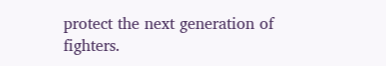protect the next generation of fighters.